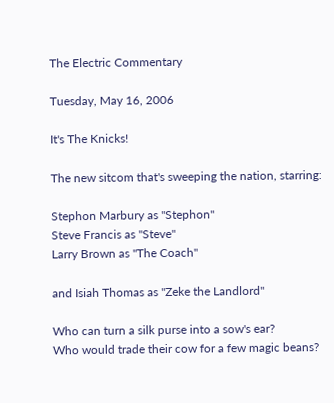The Electric Commentary

Tuesday, May 16, 2006

It's The Knicks!

The new sitcom that's sweeping the nation, starring:

Stephon Marbury as "Stephon"
Steve Francis as "Steve"
Larry Brown as "The Coach"

and Isiah Thomas as "Zeke the Landlord"

Who can turn a silk purse into a sow's ear?
Who would trade their cow for a few magic beans?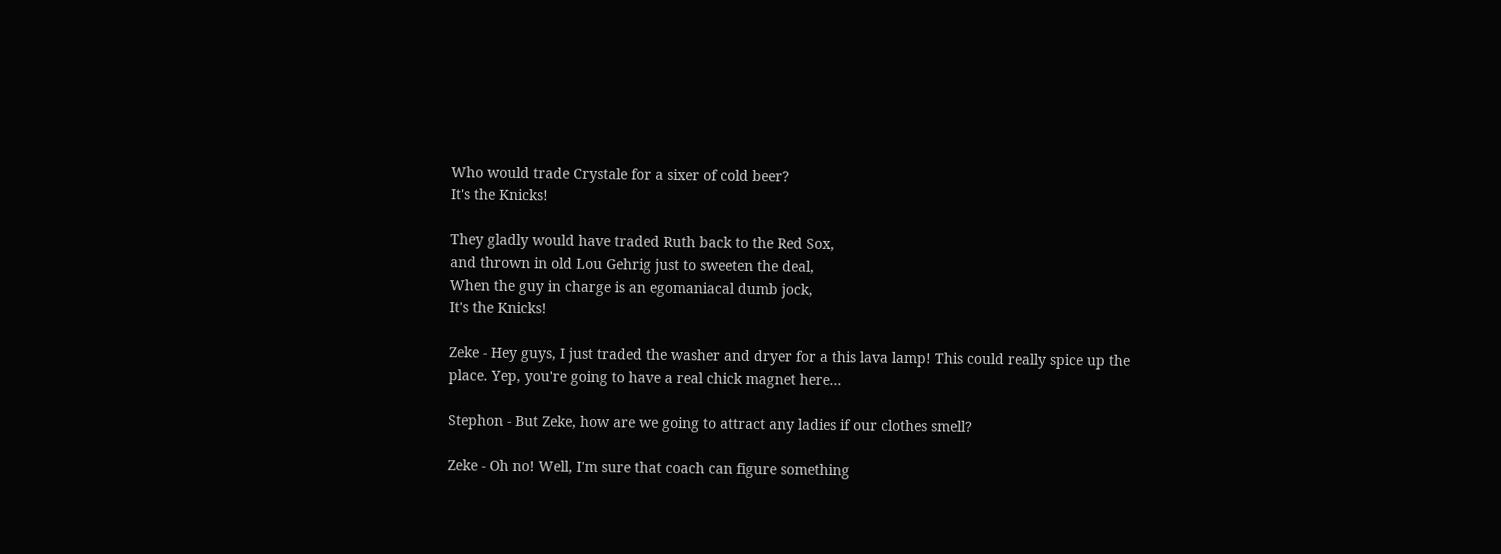Who would trade Crystale for a sixer of cold beer?
It's the Knicks!

They gladly would have traded Ruth back to the Red Sox,
and thrown in old Lou Gehrig just to sweeten the deal,
When the guy in charge is an egomaniacal dumb jock,
It's the Knicks!

Zeke - Hey guys, I just traded the washer and dryer for a this lava lamp! This could really spice up the place. Yep, you're going to have a real chick magnet here...

Stephon - But Zeke, how are we going to attract any ladies if our clothes smell?

Zeke - Oh no! Well, I'm sure that coach can figure something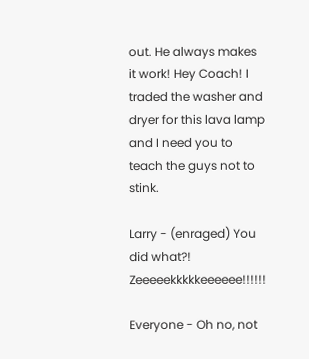out. He always makes it work! Hey Coach! I traded the washer and dryer for this lava lamp and I need you to teach the guys not to stink.

Larry - (enraged) You did what?! Zeeeeekkkkkeeeeee!!!!!!

Everyone - Oh no, not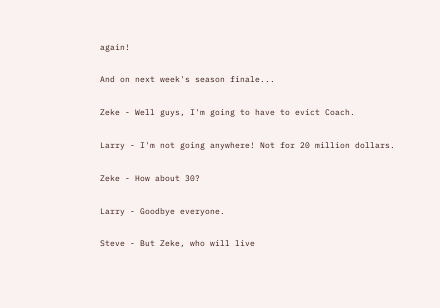again!

And on next week's season finale...

Zeke - Well guys, I'm going to have to evict Coach.

Larry - I'm not going anywhere! Not for 20 million dollars.

Zeke - How about 30?

Larry - Goodbye everyone.

Steve - But Zeke, who will live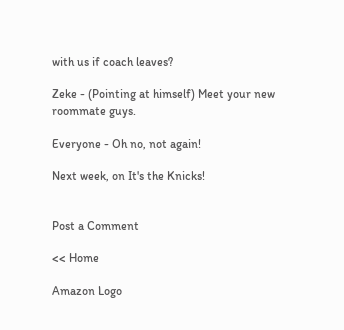with us if coach leaves?

Zeke - (Pointing at himself) Meet your new roommate guys.

Everyone - Oh no, not again!

Next week, on It's the Knicks!


Post a Comment

<< Home

Amazon Logo